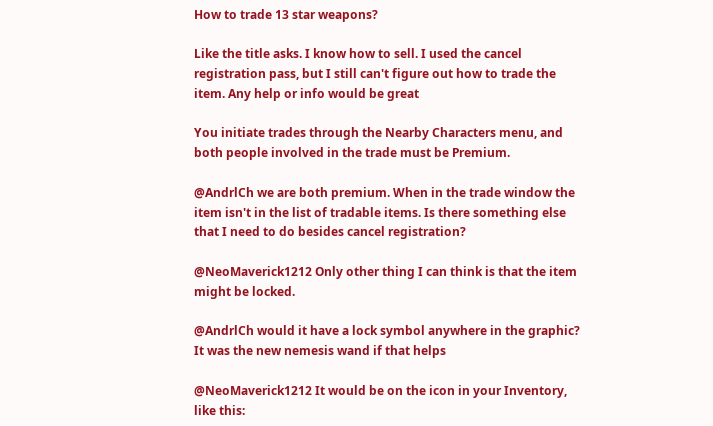How to trade 13 star weapons?

Like the title asks. I know how to sell. I used the cancel registration pass, but I still can't figure out how to trade the item. Any help or info would be great

You initiate trades through the Nearby Characters menu, and both people involved in the trade must be Premium.

@AndrlCh we are both premium. When in the trade window the item isn't in the list of tradable items. Is there something else that I need to do besides cancel registration?

@NeoMaverick1212 Only other thing I can think is that the item might be locked.

@AndrlCh would it have a lock symbol anywhere in the graphic? It was the new nemesis wand if that helps

@NeoMaverick1212 It would be on the icon in your Inventory, like this: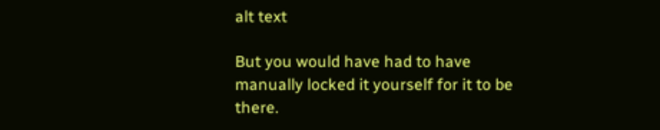alt text

But you would have had to have manually locked it yourself for it to be there.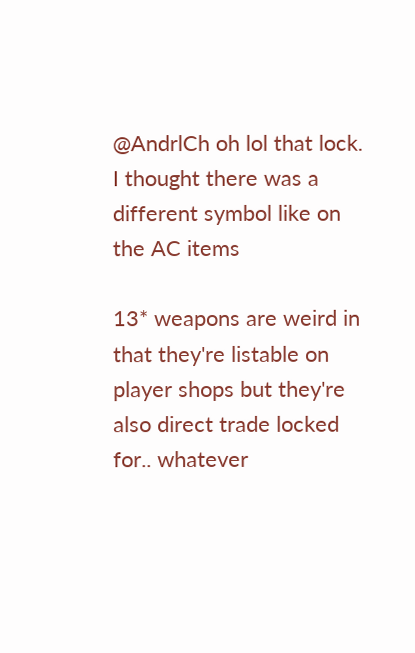@AndrlCh oh lol that lock. I thought there was a different symbol like on the AC items

13* weapons are weird in that they're listable on player shops but they're also direct trade locked for.. whatever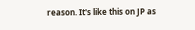reason. It's like this on JP as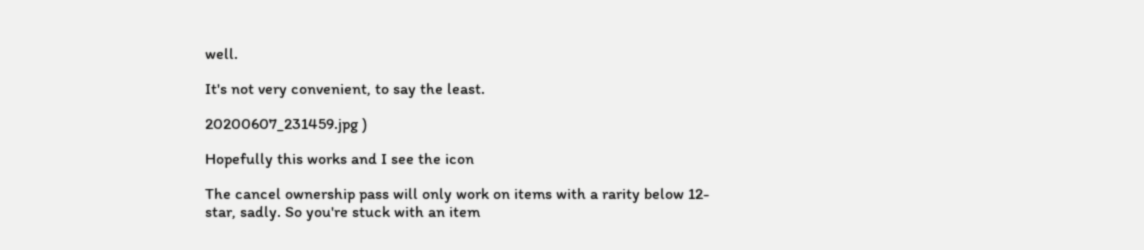well.

It's not very convenient, to say the least.

20200607_231459.jpg )

Hopefully this works and I see the icon

The cancel ownership pass will only work on items with a rarity below 12-star, sadly. So you're stuck with an item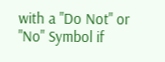with a "Do Not" or "No" Symbol if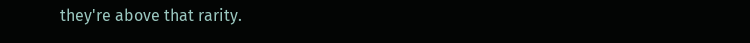they're above that rarity.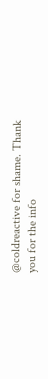@coldreactive for shame. Thank you for the info